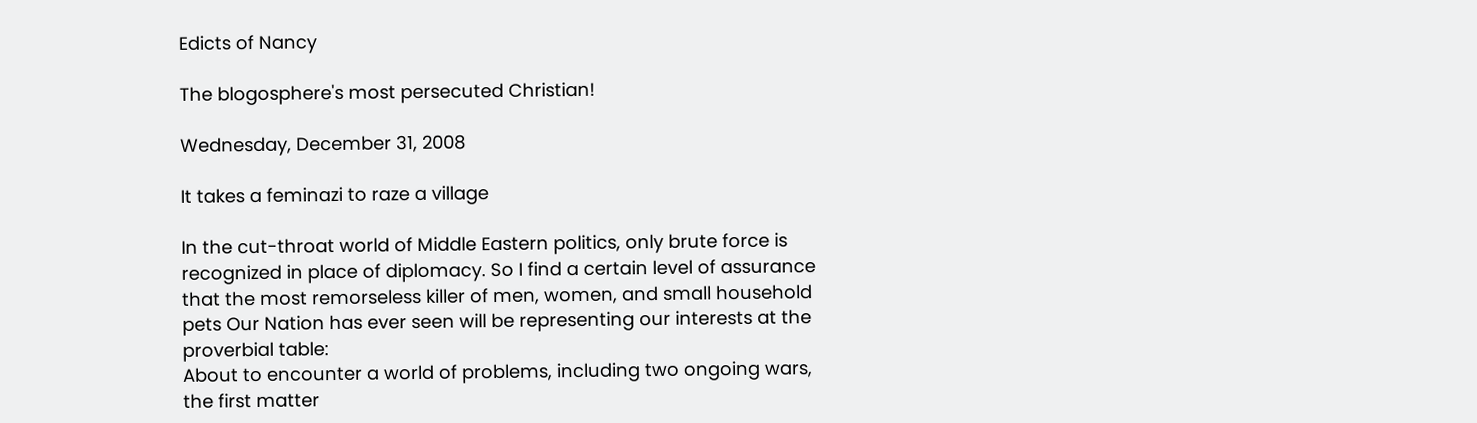Edicts of Nancy

The blogosphere's most persecuted Christian!

Wednesday, December 31, 2008

It takes a feminazi to raze a village

In the cut-throat world of Middle Eastern politics, only brute force is recognized in place of diplomacy. So I find a certain level of assurance that the most remorseless killer of men, women, and small household pets Our Nation has ever seen will be representing our interests at the proverbial table:
About to encounter a world of problems, including two ongoing wars, the first matter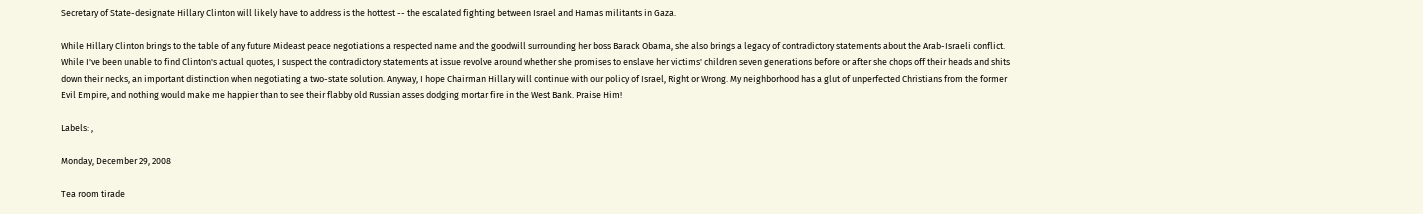Secretary of State-designate Hillary Clinton will likely have to address is the hottest -- the escalated fighting between Israel and Hamas militants in Gaza.

While Hillary Clinton brings to the table of any future Mideast peace negotiations a respected name and the goodwill surrounding her boss Barack Obama, she also brings a legacy of contradictory statements about the Arab-Israeli conflict.
While I've been unable to find Clinton's actual quotes, I suspect the contradictory statements at issue revolve around whether she promises to enslave her victims' children seven generations before or after she chops off their heads and shits down their necks, an important distinction when negotiating a two-state solution. Anyway, I hope Chairman Hillary will continue with our policy of Israel, Right or Wrong. My neighborhood has a glut of unperfected Christians from the former Evil Empire, and nothing would make me happier than to see their flabby old Russian asses dodging mortar fire in the West Bank. Praise Him!

Labels: ,

Monday, December 29, 2008

Tea room tirade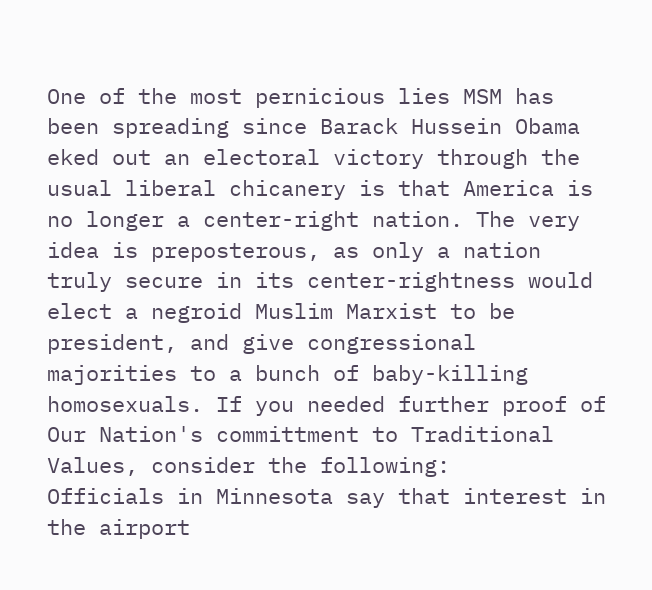One of the most pernicious lies MSM has been spreading since Barack Hussein Obama eked out an electoral victory through the usual liberal chicanery is that America is no longer a center-right nation. The very idea is preposterous, as only a nation truly secure in its center-rightness would elect a negroid Muslim Marxist to be president, and give congressional majorities to a bunch of baby-killing homosexuals. If you needed further proof of Our Nation's committment to Traditional Values, consider the following:
Officials in Minnesota say that interest in the airport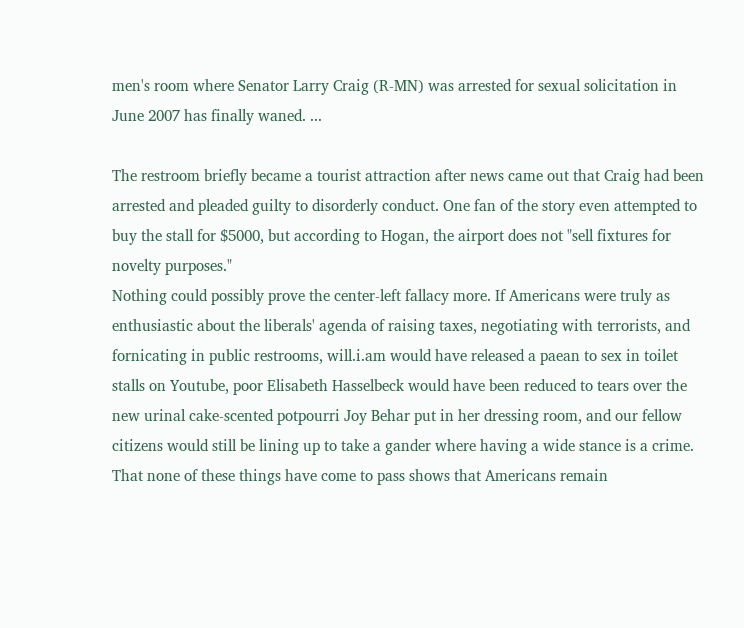men's room where Senator Larry Craig (R-MN) was arrested for sexual solicitation in June 2007 has finally waned. ...

The restroom briefly became a tourist attraction after news came out that Craig had been arrested and pleaded guilty to disorderly conduct. One fan of the story even attempted to buy the stall for $5000, but according to Hogan, the airport does not "sell fixtures for novelty purposes."
Nothing could possibly prove the center-left fallacy more. If Americans were truly as enthusiastic about the liberals' agenda of raising taxes, negotiating with terrorists, and fornicating in public restrooms, will.i.am would have released a paean to sex in toilet stalls on Youtube, poor Elisabeth Hasselbeck would have been reduced to tears over the new urinal cake-scented potpourri Joy Behar put in her dressing room, and our fellow citizens would still be lining up to take a gander where having a wide stance is a crime. That none of these things have come to pass shows that Americans remain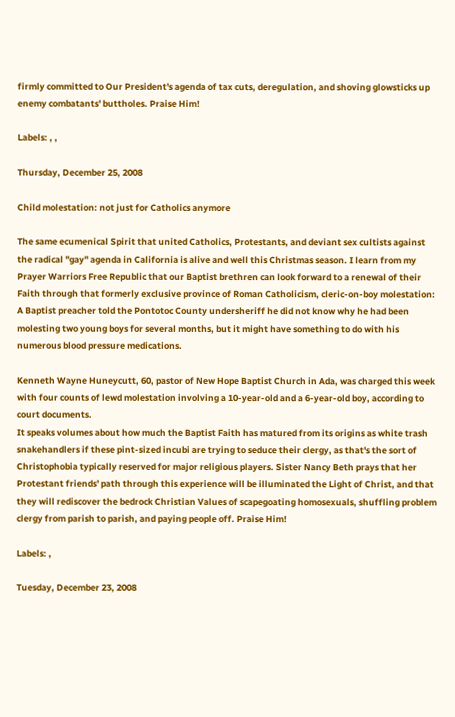firmly committed to Our President's agenda of tax cuts, deregulation, and shoving glowsticks up enemy combatants' buttholes. Praise Him!

Labels: , ,

Thursday, December 25, 2008

Child molestation: not just for Catholics anymore

The same ecumenical Spirit that united Catholics, Protestants, and deviant sex cultists against the radical "gay" agenda in California is alive and well this Christmas season. I learn from my Prayer Warriors Free Republic that our Baptist brethren can look forward to a renewal of their Faith through that formerly exclusive province of Roman Catholicism, cleric-on-boy molestation:
A Baptist preacher told the Pontotoc County undersheriff he did not know why he had been molesting two young boys for several months, but it might have something to do with his numerous blood pressure medications.

Kenneth Wayne Huneycutt, 60, pastor of New Hope Baptist Church in Ada, was charged this week with four counts of lewd molestation involving a 10-year-old and a 6-year-old boy, according to court documents.
It speaks volumes about how much the Baptist Faith has matured from its origins as white trash snakehandlers if these pint-sized incubi are trying to seduce their clergy, as that's the sort of Christophobia typically reserved for major religious players. Sister Nancy Beth prays that her Protestant friends' path through this experience will be illuminated the Light of Christ, and that they will rediscover the bedrock Christian Values of scapegoating homosexuals, shuffling problem clergy from parish to parish, and paying people off. Praise Him!

Labels: ,

Tuesday, December 23, 2008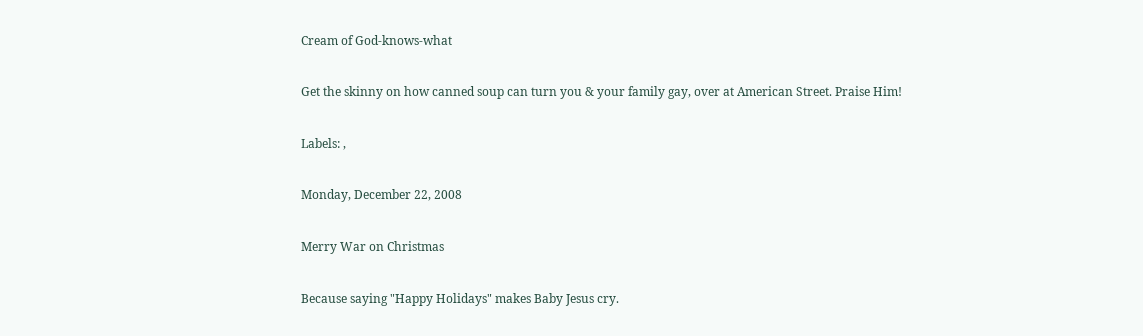Cream of God-knows-what

Get the skinny on how canned soup can turn you & your family gay, over at American Street. Praise Him!

Labels: ,

Monday, December 22, 2008

Merry War on Christmas

Because saying "Happy Holidays" makes Baby Jesus cry.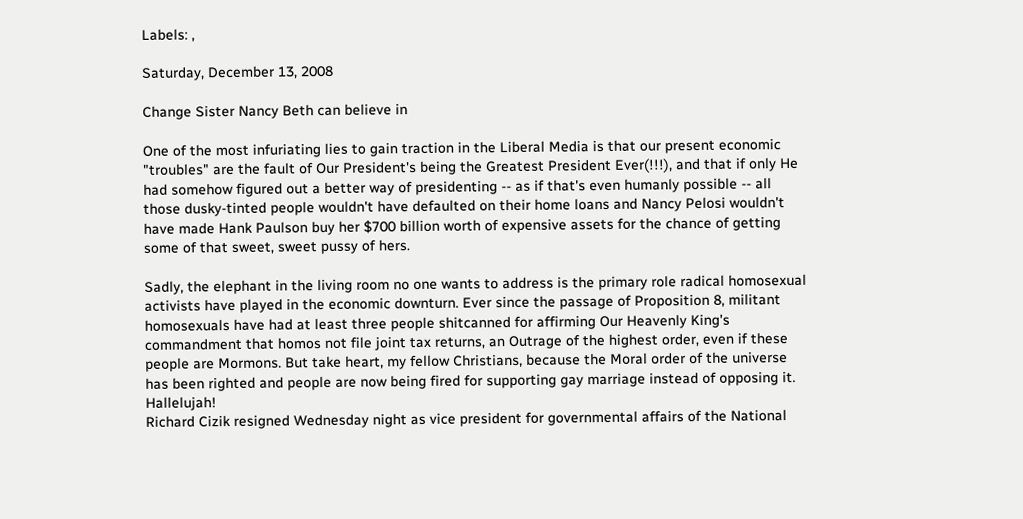Labels: ,

Saturday, December 13, 2008

Change Sister Nancy Beth can believe in

One of the most infuriating lies to gain traction in the Liberal Media is that our present economic "troubles" are the fault of Our President's being the Greatest President Ever(!!!), and that if only He had somehow figured out a better way of presidenting -- as if that's even humanly possible -- all those dusky-tinted people wouldn't have defaulted on their home loans and Nancy Pelosi wouldn't have made Hank Paulson buy her $700 billion worth of expensive assets for the chance of getting some of that sweet, sweet pussy of hers.

Sadly, the elephant in the living room no one wants to address is the primary role radical homosexual activists have played in the economic downturn. Ever since the passage of Proposition 8, militant homosexuals have had at least three people shitcanned for affirming Our Heavenly King's commandment that homos not file joint tax returns, an Outrage of the highest order, even if these people are Mormons. But take heart, my fellow Christians, because the Moral order of the universe has been righted and people are now being fired for supporting gay marriage instead of opposing it. Hallelujah!
Richard Cizik resigned Wednesday night as vice president for governmental affairs of the National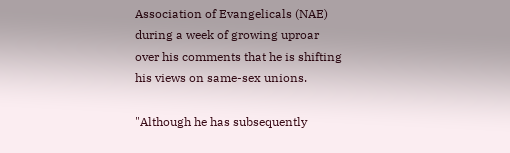Association of Evangelicals (NAE) during a week of growing uproar over his comments that he is shifting his views on same-sex unions.

"Although he has subsequently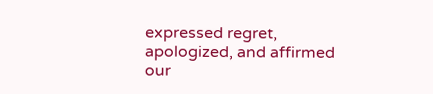expressed regret, apologized, and affirmed our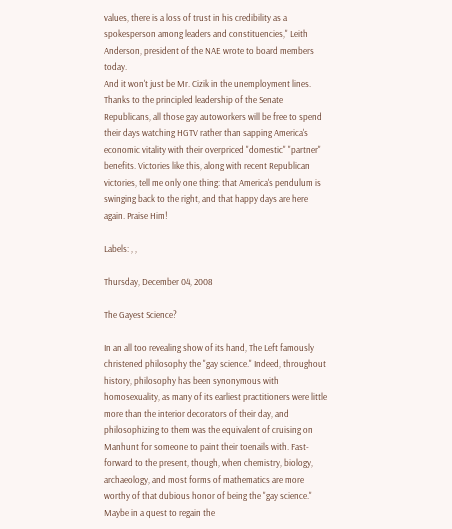values, there is a loss of trust in his credibility as a spokesperson among leaders and constituencies," Leith Anderson, president of the NAE wrote to board members today.
And it won't just be Mr. Cizik in the unemployment lines. Thanks to the principled leadership of the Senate Republicans, all those gay autoworkers will be free to spend their days watching HGTV rather than sapping America's economic vitality with their overpriced "domestic" "partner" benefits. Victories like this, along with recent Republican victories, tell me only one thing: that America's pendulum is swinging back to the right, and that happy days are here again. Praise Him!

Labels: , ,

Thursday, December 04, 2008

The Gayest Science?

In an all too revealing show of its hand, The Left famously christened philosophy the "gay science." Indeed, throughout history, philosophy has been synonymous with homosexuality, as many of its earliest practitioners were little more than the interior decorators of their day, and philosophizing to them was the equivalent of cruising on Manhunt for someone to paint their toenails with. Fast-forward to the present, though, when chemistry, biology, archaeology, and most forms of mathematics are more worthy of that dubious honor of being the "gay science." Maybe in a quest to regain the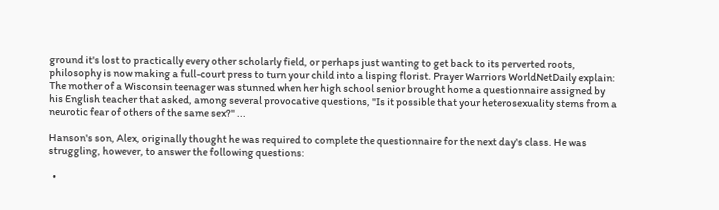ground it's lost to practically every other scholarly field, or perhaps just wanting to get back to its perverted roots, philosophy is now making a full-court press to turn your child into a lisping florist. Prayer Warriors WorldNetDaily explain:
The mother of a Wisconsin teenager was stunned when her high school senior brought home a questionnaire assigned by his English teacher that asked, among several provocative questions, "Is it possible that your heterosexuality stems from a neurotic fear of others of the same sex?" ...

Hanson's son, Alex, originally thought he was required to complete the questionnaire for the next day's class. He was struggling, however, to answer the following questions:

  •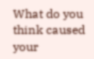What do you think caused your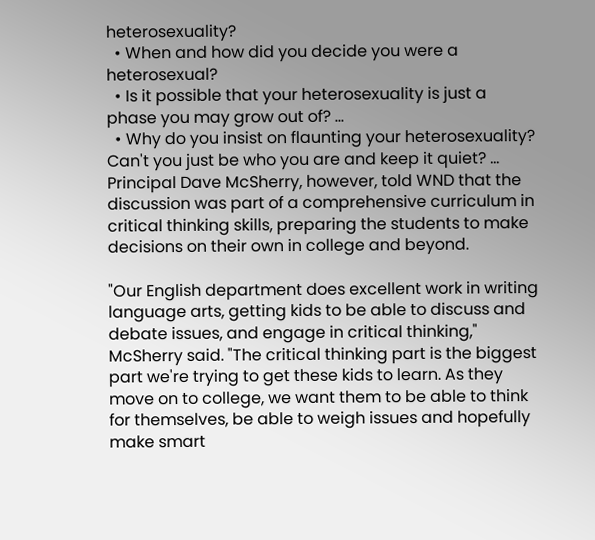heterosexuality?
  • When and how did you decide you were a heterosexual?
  • Is it possible that your heterosexuality is just a phase you may grow out of? ...
  • Why do you insist on flaunting your heterosexuality? Can't you just be who you are and keep it quiet? ...
Principal Dave McSherry, however, told WND that the discussion was part of a comprehensive curriculum in critical thinking skills, preparing the students to make decisions on their own in college and beyond.

"Our English department does excellent work in writing language arts, getting kids to be able to discuss and debate issues, and engage in critical thinking," McSherry said. "The critical thinking part is the biggest part we're trying to get these kids to learn. As they move on to college, we want them to be able to think for themselves, be able to weigh issues and hopefully make smart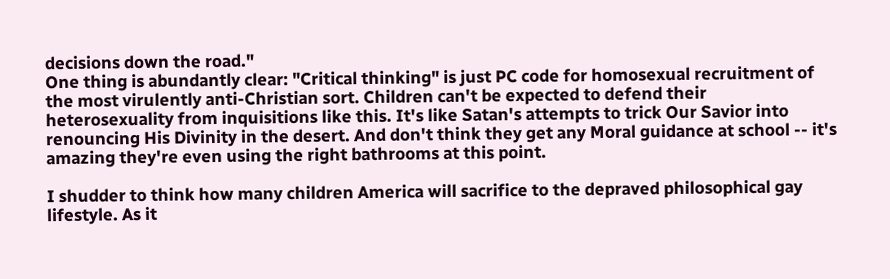decisions down the road."
One thing is abundantly clear: "Critical thinking" is just PC code for homosexual recruitment of the most virulently anti-Christian sort. Children can't be expected to defend their heterosexuality from inquisitions like this. It's like Satan's attempts to trick Our Savior into renouncing His Divinity in the desert. And don't think they get any Moral guidance at school -- it's amazing they're even using the right bathrooms at this point.

I shudder to think how many children America will sacrifice to the depraved philosophical gay lifestyle. As it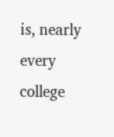is, nearly every college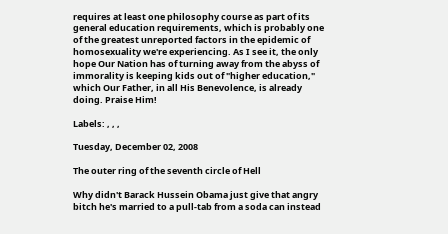requires at least one philosophy course as part of its general education requirements, which is probably one of the greatest unreported factors in the epidemic of homosexuality we're experiencing. As I see it, the only hope Our Nation has of turning away from the abyss of immorality is keeping kids out of "higher education," which Our Father, in all His Benevolence, is already doing. Praise Him!

Labels: , , ,

Tuesday, December 02, 2008

The outer ring of the seventh circle of Hell

Why didn't Barack Hussein Obama just give that angry bitch he's married to a pull-tab from a soda can instead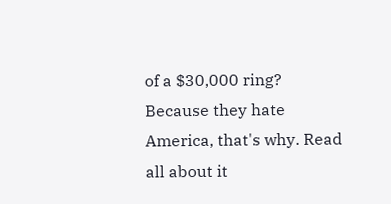of a $30,000 ring? Because they hate America, that's why. Read all about it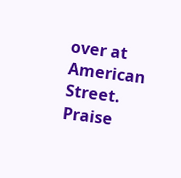over at American Street. Praise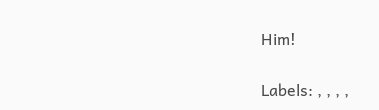Him!

Labels: , , , ,